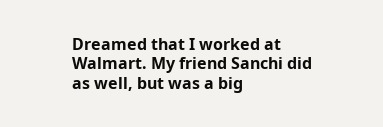Dreamed that I worked at Walmart. My friend Sanchi did as well, but was a big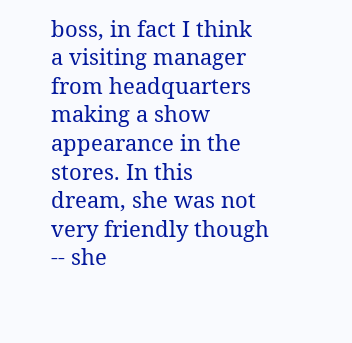boss, in fact I think a visiting manager from headquarters making a show appearance in the stores. In this dream, she was not very friendly though -- she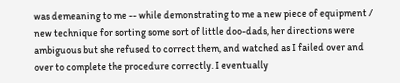was demeaning to me -- while demonstrating to me a new piece of equipment / new technique for sorting some sort of little doo-dads, her directions were ambiguous but she refused to correct them, and watched as I failed over and over to complete the procedure correctly. I eventually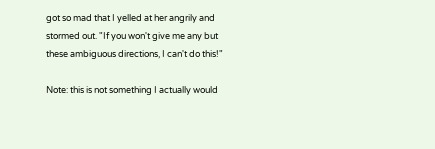got so mad that I yelled at her angrily and stormed out. "If you won't give me any but these ambiguous directions, I can't do this!"

Note: this is not something I actually would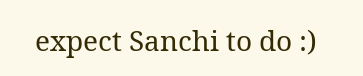expect Sanchi to do :)